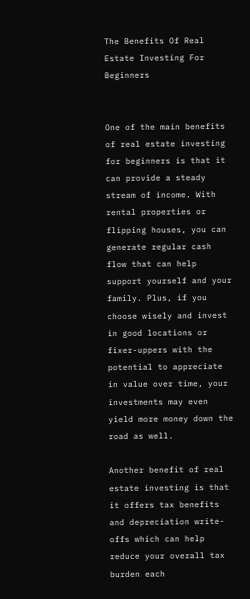The Benefits Of Real Estate Investing For Beginners


One of the main benefits of real estate investing for beginners is that it can provide a steady stream of income. With rental properties or flipping houses, you can generate regular cash flow that can help support yourself and your family. Plus, if you choose wisely and invest in good locations or fixer-uppers with the potential to appreciate in value over time, your investments may even yield more money down the road as well.

Another benefit of real estate investing is that it offers tax benefits and depreciation write-offs which can help reduce your overall tax burden each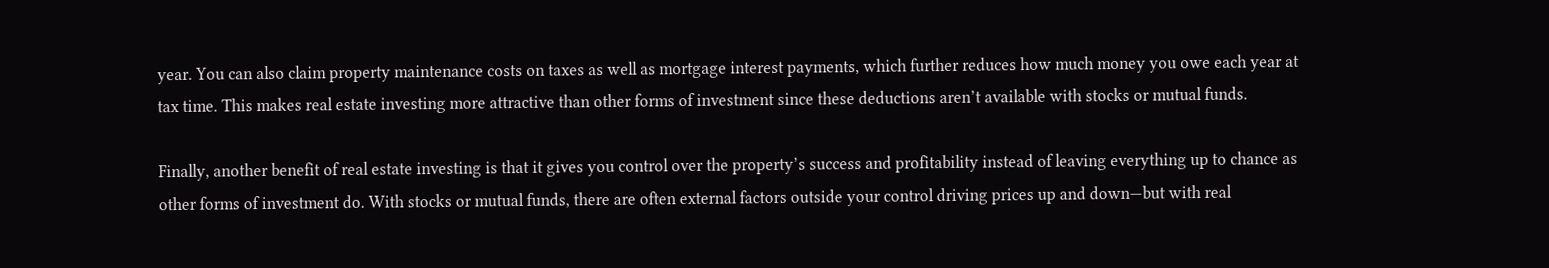year. You can also claim property maintenance costs on taxes as well as mortgage interest payments, which further reduces how much money you owe each year at tax time. This makes real estate investing more attractive than other forms of investment since these deductions aren’t available with stocks or mutual funds.

Finally, another benefit of real estate investing is that it gives you control over the property’s success and profitability instead of leaving everything up to chance as other forms of investment do. With stocks or mutual funds, there are often external factors outside your control driving prices up and down—but with real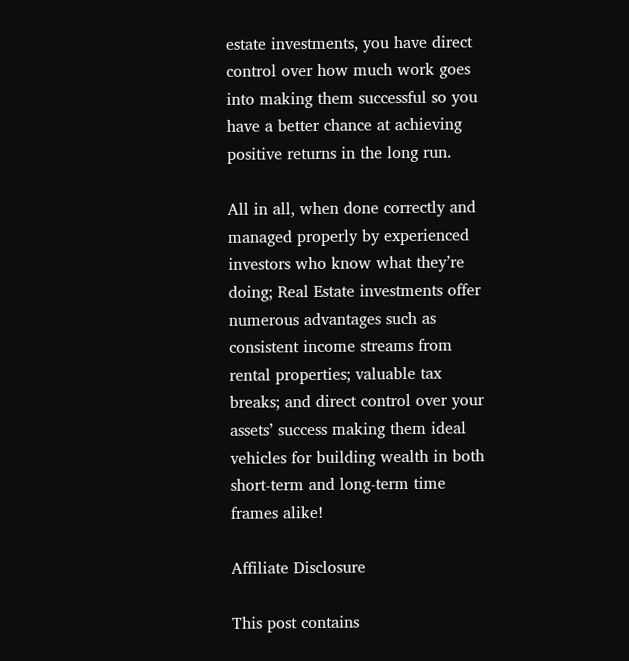estate investments, you have direct control over how much work goes into making them successful so you have a better chance at achieving positive returns in the long run.

All in all, when done correctly and managed properly by experienced investors who know what they’re doing; Real Estate investments offer numerous advantages such as consistent income streams from rental properties; valuable tax breaks; and direct control over your assets’ success making them ideal vehicles for building wealth in both short-term and long-term time frames alike!

Affiliate Disclosure

This post contains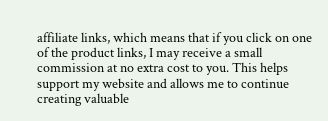affiliate links, which means that if you click on one of the product links, I may receive a small commission at no extra cost to you. This helps support my website and allows me to continue creating valuable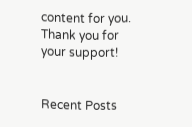content for you. Thank you for your support!


Recent Posts